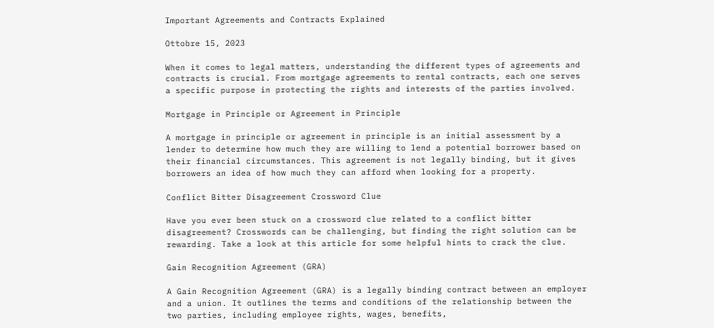Important Agreements and Contracts Explained

Ottobre 15, 2023

When it comes to legal matters, understanding the different types of agreements and contracts is crucial. From mortgage agreements to rental contracts, each one serves a specific purpose in protecting the rights and interests of the parties involved.

Mortgage in Principle or Agreement in Principle

A mortgage in principle or agreement in principle is an initial assessment by a lender to determine how much they are willing to lend a potential borrower based on their financial circumstances. This agreement is not legally binding, but it gives borrowers an idea of how much they can afford when looking for a property.

Conflict Bitter Disagreement Crossword Clue

Have you ever been stuck on a crossword clue related to a conflict bitter disagreement? Crosswords can be challenging, but finding the right solution can be rewarding. Take a look at this article for some helpful hints to crack the clue.

Gain Recognition Agreement (GRA)

A Gain Recognition Agreement (GRA) is a legally binding contract between an employer and a union. It outlines the terms and conditions of the relationship between the two parties, including employee rights, wages, benefits,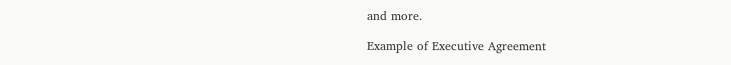and more.

Example of Executive Agreement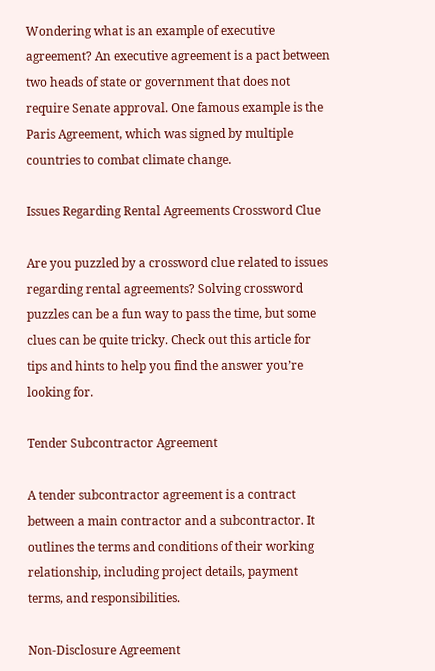Wondering what is an example of executive agreement? An executive agreement is a pact between two heads of state or government that does not require Senate approval. One famous example is the Paris Agreement, which was signed by multiple countries to combat climate change.

Issues Regarding Rental Agreements Crossword Clue

Are you puzzled by a crossword clue related to issues regarding rental agreements? Solving crossword puzzles can be a fun way to pass the time, but some clues can be quite tricky. Check out this article for tips and hints to help you find the answer you’re looking for.

Tender Subcontractor Agreement

A tender subcontractor agreement is a contract between a main contractor and a subcontractor. It outlines the terms and conditions of their working relationship, including project details, payment terms, and responsibilities.

Non-Disclosure Agreement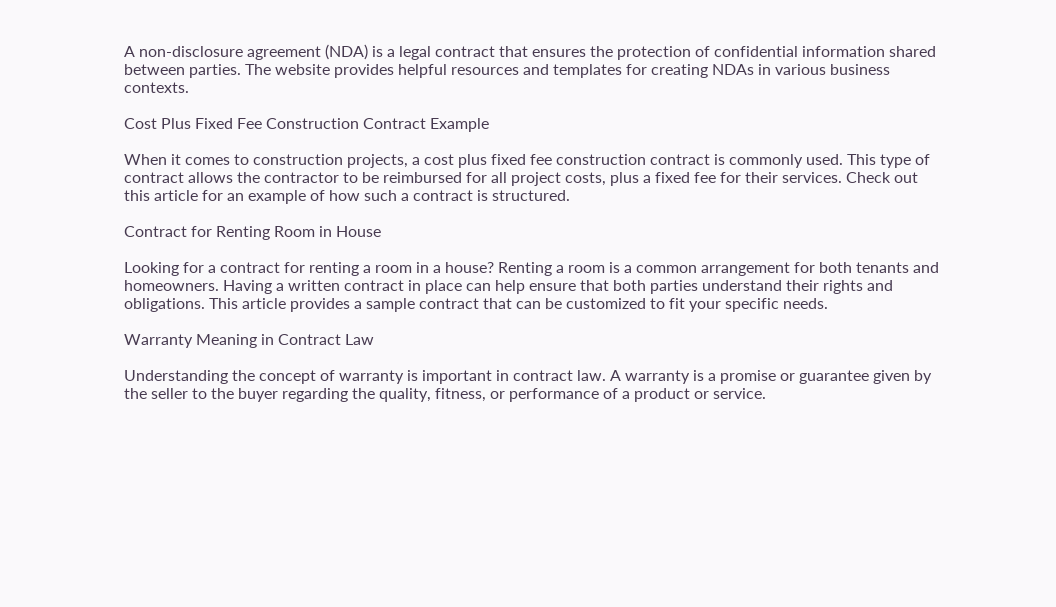A non-disclosure agreement (NDA) is a legal contract that ensures the protection of confidential information shared between parties. The website provides helpful resources and templates for creating NDAs in various business contexts.

Cost Plus Fixed Fee Construction Contract Example

When it comes to construction projects, a cost plus fixed fee construction contract is commonly used. This type of contract allows the contractor to be reimbursed for all project costs, plus a fixed fee for their services. Check out this article for an example of how such a contract is structured.

Contract for Renting Room in House

Looking for a contract for renting a room in a house? Renting a room is a common arrangement for both tenants and homeowners. Having a written contract in place can help ensure that both parties understand their rights and obligations. This article provides a sample contract that can be customized to fit your specific needs.

Warranty Meaning in Contract Law

Understanding the concept of warranty is important in contract law. A warranty is a promise or guarantee given by the seller to the buyer regarding the quality, fitness, or performance of a product or service.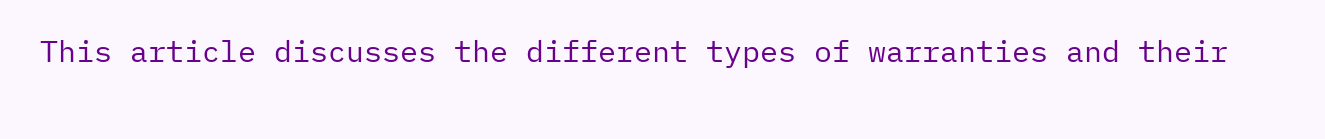This article discusses the different types of warranties and their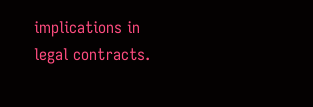implications in legal contracts.